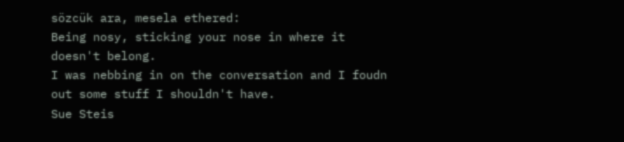sözcük ara, mesela ethered:
Being nosy, sticking your nose in where it doesn't belong.
I was nebbing in on the conversation and I foudn out some stuff I shouldn't have.
Sue Steis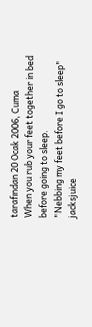tarafından 20 Ocak 2006, Cuma
When you rub your feet together in bed before going to sleep.
"Nebbing my feet before I go to sleep"
jacksjuice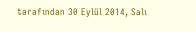tarafından 30 Eylül 2014, Salı